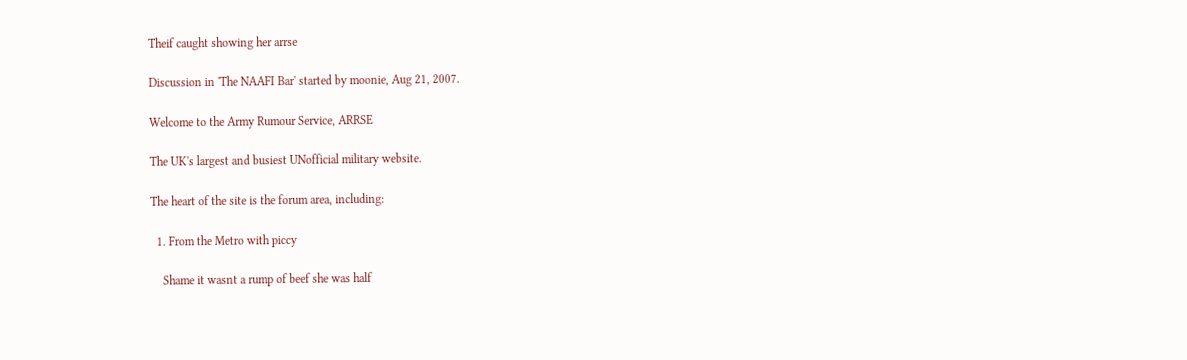Theif caught showing her arrse

Discussion in 'The NAAFI Bar' started by moonie, Aug 21, 2007.

Welcome to the Army Rumour Service, ARRSE

The UK's largest and busiest UNofficial military website.

The heart of the site is the forum area, including:

  1. From the Metro with piccy

    Shame it wasnt a rump of beef she was half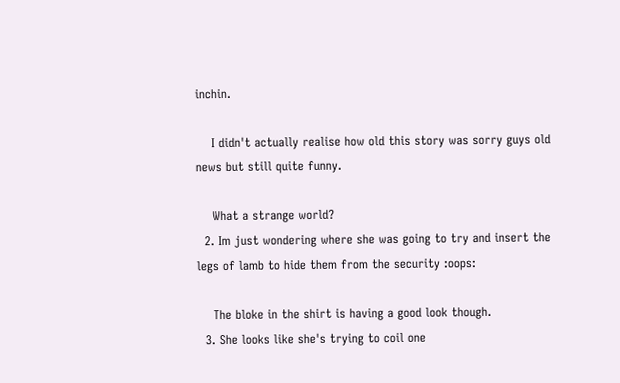inchin.

    I didn't actually realise how old this story was sorry guys old news but still quite funny.

    What a strange world?
  2. Im just wondering where she was going to try and insert the legs of lamb to hide them from the security :oops:

    The bloke in the shirt is having a good look though.
  3. She looks like she's trying to coil one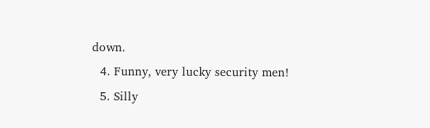down.
  4. Funny, very lucky security men!
  5. Silly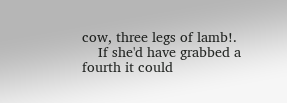cow, three legs of lamb!.
    If she'd have grabbed a fourth it could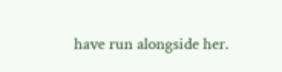have run alongside her.